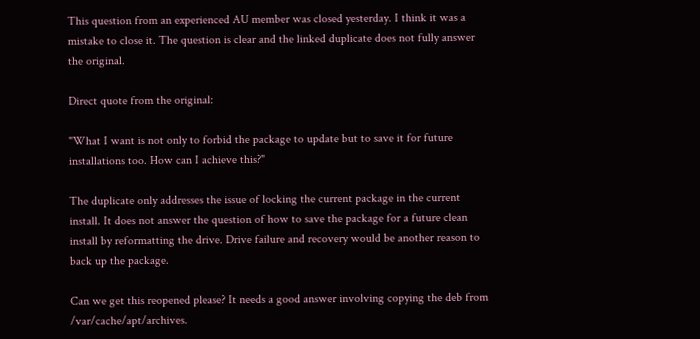This question from an experienced AU member was closed yesterday. I think it was a mistake to close it. The question is clear and the linked duplicate does not fully answer the original.

Direct quote from the original:

"What I want is not only to forbid the package to update but to save it for future installations too. How can I achieve this?"

The duplicate only addresses the issue of locking the current package in the current install. It does not answer the question of how to save the package for a future clean install by reformatting the drive. Drive failure and recovery would be another reason to back up the package.

Can we get this reopened please? It needs a good answer involving copying the deb from /var/cache/apt/archives.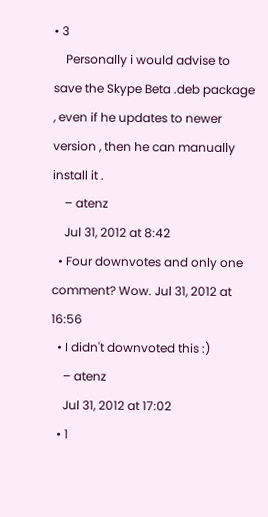• 3
    Personally i would advise to save the Skype Beta .deb package , even if he updates to newer version , then he can manually install it .
    – atenz
    Jul 31, 2012 at 8:42
  • Four downvotes and only one comment? Wow. Jul 31, 2012 at 16:56
  • I didn't downvoted this :)
    – atenz
    Jul 31, 2012 at 17:02
  • 1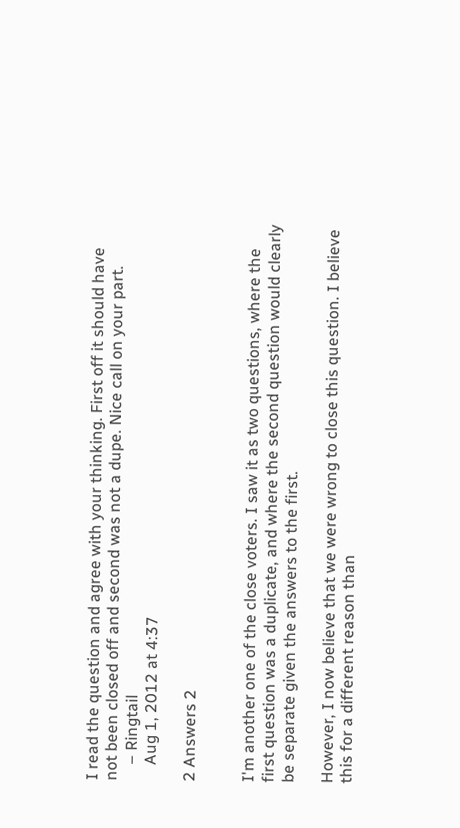I read the question and agree with your thinking. First off it should have not been closed off and second was not a dupe. Nice call on your part.
    – Ringtail
    Aug 1, 2012 at 4:37

2 Answers 2


I'm another one of the close voters. I saw it as two questions, where the first question was a duplicate, and where the second question would clearly be separate given the answers to the first.

However, I now believe that we were wrong to close this question. I believe this for a different reason than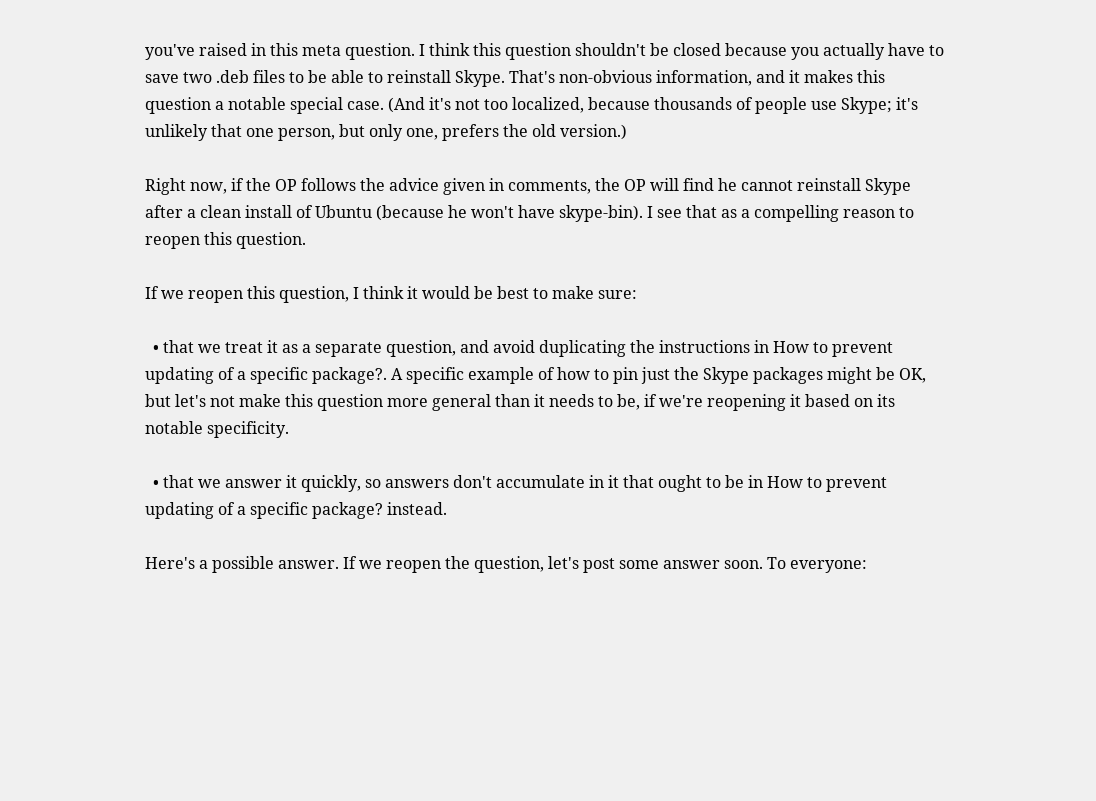you've raised in this meta question. I think this question shouldn't be closed because you actually have to save two .deb files to be able to reinstall Skype. That's non-obvious information, and it makes this question a notable special case. (And it's not too localized, because thousands of people use Skype; it's unlikely that one person, but only one, prefers the old version.)

Right now, if the OP follows the advice given in comments, the OP will find he cannot reinstall Skype after a clean install of Ubuntu (because he won't have skype-bin). I see that as a compelling reason to reopen this question.

If we reopen this question, I think it would be best to make sure:

  • that we treat it as a separate question, and avoid duplicating the instructions in How to prevent updating of a specific package?. A specific example of how to pin just the Skype packages might be OK, but let's not make this question more general than it needs to be, if we're reopening it based on its notable specificity.

  • that we answer it quickly, so answers don't accumulate in it that ought to be in How to prevent updating of a specific package? instead.

Here's a possible answer. If we reopen the question, let's post some answer soon. To everyone: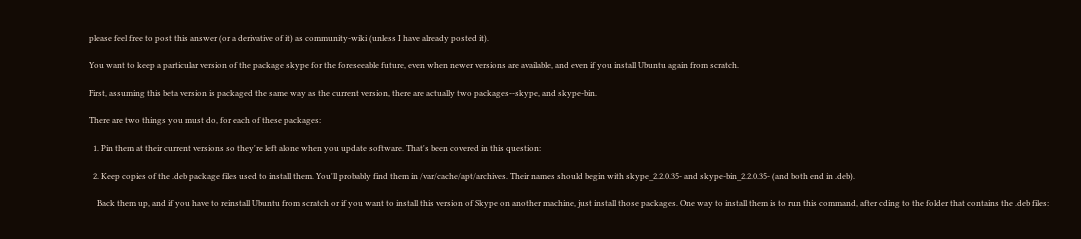please feel free to post this answer (or a derivative of it) as community-wiki (unless I have already posted it).

You want to keep a particular version of the package skype for the foreseeable future, even when newer versions are available, and even if you install Ubuntu again from scratch.

First, assuming this beta version is packaged the same way as the current version, there are actually two packages--skype, and skype-bin.

There are two things you must do, for each of these packages:

  1. Pin them at their current versions so they're left alone when you update software. That's been covered in this question:

  2. Keep copies of the .deb package files used to install them. You'll probably find them in /var/cache/apt/archives. Their names should begin with skype_2.2.0.35- and skype-bin_2.2.0.35- (and both end in .deb).

    Back them up, and if you have to reinstall Ubuntu from scratch or if you want to install this version of Skype on another machine, just install those packages. One way to install them is to run this command, after cding to the folder that contains the .deb files: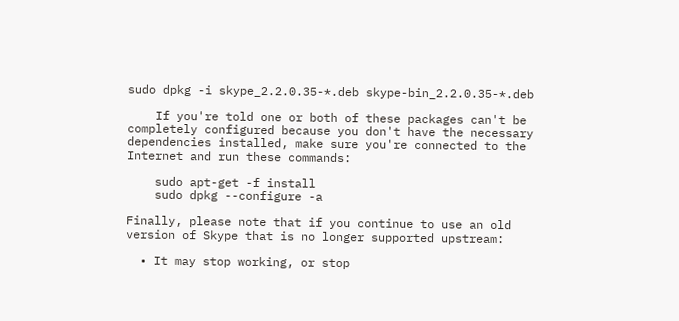sudo dpkg -i skype_2.2.0.35-*.deb skype-bin_2.2.0.35-*.deb

    If you're told one or both of these packages can't be completely configured because you don't have the necessary dependencies installed, make sure you're connected to the Internet and run these commands:

    sudo apt-get -f install
    sudo dpkg --configure -a

Finally, please note that if you continue to use an old version of Skype that is no longer supported upstream:

  • It may stop working, or stop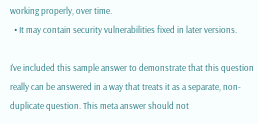working properly, over time.
  • It may contain security vulnerabilities fixed in later versions.

I've included this sample answer to demonstrate that this question really can be answered in a way that treats it as a separate, non-duplicate question. This meta answer should not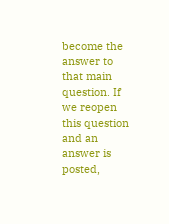become the answer to that main question. If we reopen this question and an answer is posted,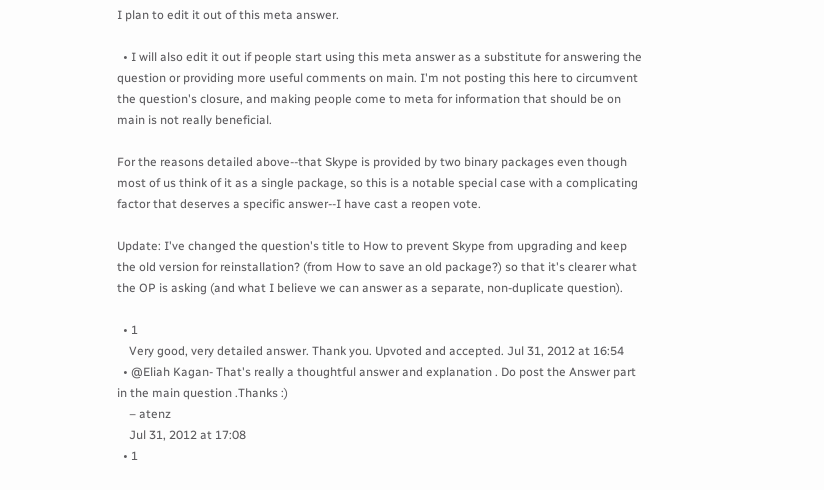I plan to edit it out of this meta answer.

  • I will also edit it out if people start using this meta answer as a substitute for answering the question or providing more useful comments on main. I'm not posting this here to circumvent the question's closure, and making people come to meta for information that should be on main is not really beneficial.

For the reasons detailed above--that Skype is provided by two binary packages even though most of us think of it as a single package, so this is a notable special case with a complicating factor that deserves a specific answer--I have cast a reopen vote.

Update: I've changed the question's title to How to prevent Skype from upgrading and keep the old version for reinstallation? (from How to save an old package?) so that it's clearer what the OP is asking (and what I believe we can answer as a separate, non-duplicate question).

  • 1
    Very good, very detailed answer. Thank you. Upvoted and accepted. Jul 31, 2012 at 16:54
  • @Eliah Kagan- That's really a thoughtful answer and explanation . Do post the Answer part in the main question .Thanks :)
    – atenz
    Jul 31, 2012 at 17:08
  • 1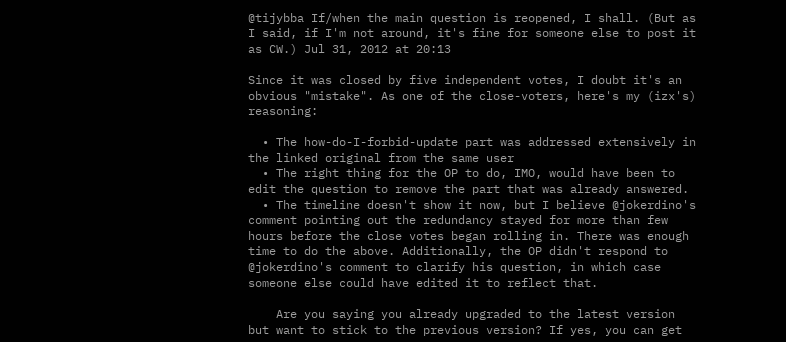@tijybba If/when the main question is reopened, I shall. (But as I said, if I'm not around, it's fine for someone else to post it as CW.) Jul 31, 2012 at 20:13

Since it was closed by five independent votes, I doubt it's an obvious "mistake". As one of the close-voters, here's my (izx's) reasoning:

  • The how-do-I-forbid-update part was addressed extensively in the linked original from the same user
  • The right thing for the OP to do, IMO, would have been to edit the question to remove the part that was already answered.
  • The timeline doesn't show it now, but I believe @jokerdino's comment pointing out the redundancy stayed for more than few hours before the close votes began rolling in. There was enough time to do the above. Additionally, the OP didn't respond to @jokerdino's comment to clarify his question, in which case someone else could have edited it to reflect that.

    Are you saying you already upgraded to the latest version but want to stick to the previous version? If yes, you can get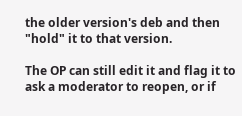the older version's deb and then "hold" it to that version.

The OP can still edit it and flag it to ask a moderator to reopen, or if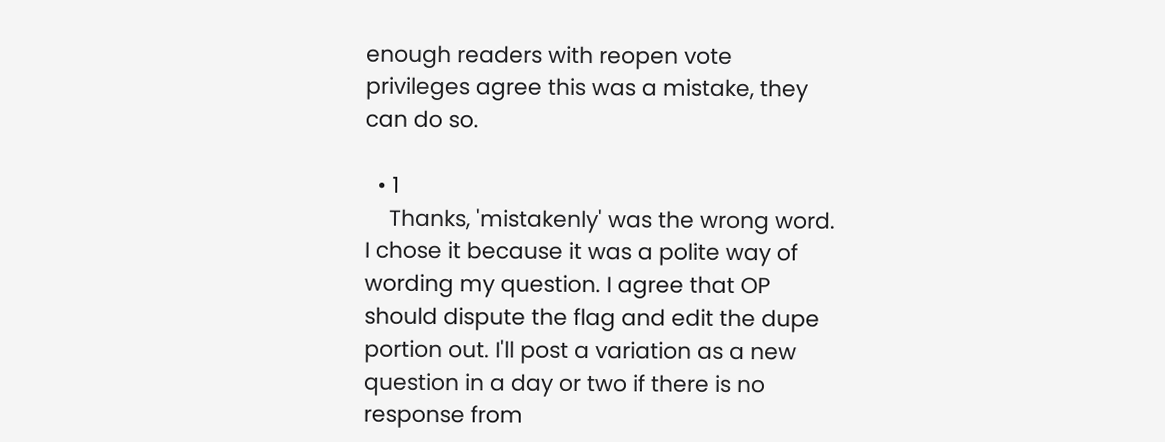enough readers with reopen vote privileges agree this was a mistake, they can do so.

  • 1
    Thanks, 'mistakenly' was the wrong word. I chose it because it was a polite way of wording my question. I agree that OP should dispute the flag and edit the dupe portion out. I'll post a variation as a new question in a day or two if there is no response from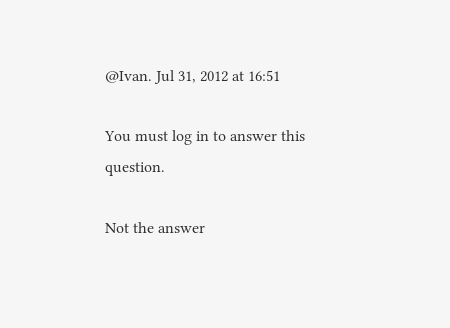@Ivan. Jul 31, 2012 at 16:51

You must log in to answer this question.

Not the answer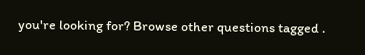you're looking for? Browse other questions tagged .